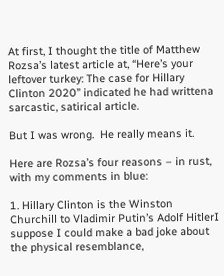At first, I thought the title of Matthew Rozsa’s latest article at, “Here’s your leftover turkey: The case for Hillary Clinton 2020” indicated he had writtena sarcastic, satirical article.

But I was wrong.  He really means it.

Here are Rozsa’s four reasons – in rust, with my comments in blue:

1. Hillary Clinton is the Winston Churchill to Vladimir Putin’s Adolf HitlerI suppose I could make a bad joke about the physical resemblance,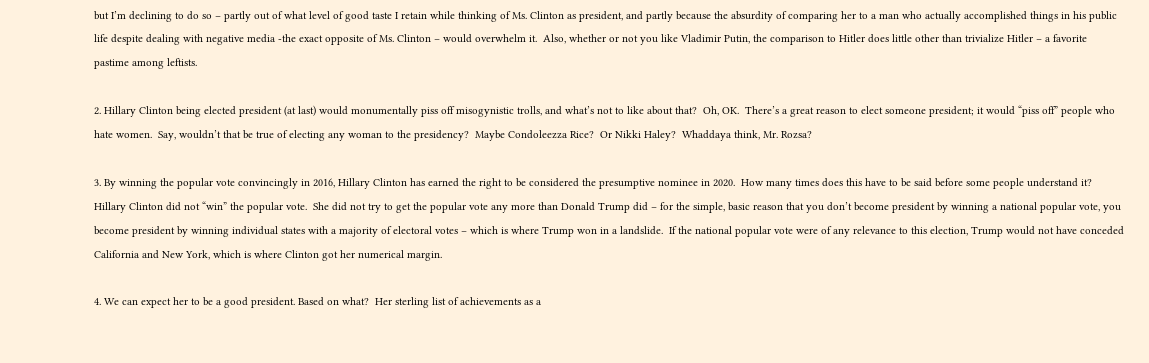but I’m declining to do so – partly out of what level of good taste I retain while thinking of Ms. Clinton as president, and partly because the absurdity of comparing her to a man who actually accomplished things in his public life despite dealing with negative media -the exact opposite of Ms. Clinton – would overwhelm it.  Also, whether or not you like Vladimir Putin, the comparison to Hitler does little other than trivialize Hitler – a favorite pastime among leftists.

2. Hillary Clinton being elected president (at last) would monumentally piss off misogynistic trolls, and what’s not to like about that?  Oh, OK.  There’s a great reason to elect someone president; it would “piss off” people who hate women.  Say, wouldn’t that be true of electing any woman to the presidency?  Maybe Condoleezza Rice?  Or Nikki Haley?  Whaddaya think, Mr. Rozsa?

3. By winning the popular vote convincingly in 2016, Hillary Clinton has earned the right to be considered the presumptive nominee in 2020.  How many times does this have to be said before some people understand it?  Hillary Clinton did not “win” the popular vote.  She did not try to get the popular vote any more than Donald Trump did – for the simple, basic reason that you don’t become president by winning a national popular vote, you become president by winning individual states with a majority of electoral votes – which is where Trump won in a landslide.  If the national popular vote were of any relevance to this election, Trump would not have conceded California and New York, which is where Clinton got her numerical margin.

4. We can expect her to be a good president. Based on what?  Her sterling list of achievements as a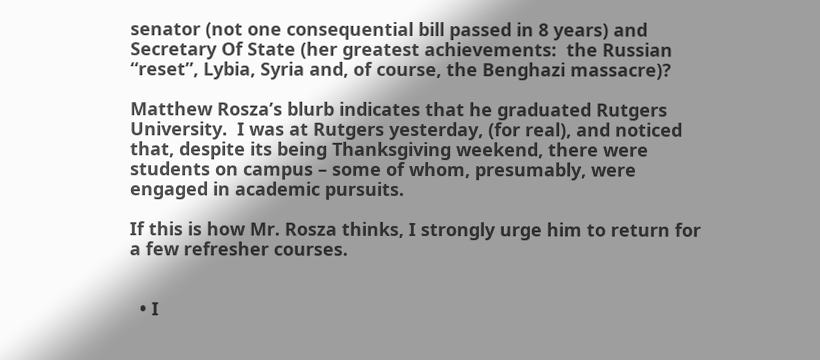senator (not one consequential bill passed in 8 years) and Secretary Of State (her greatest achievements:  the Russian “reset”, Lybia, Syria and, of course, the Benghazi massacre)?

Matthew Rosza’s blurb indicates that he graduated Rutgers University.  I was at Rutgers yesterday, (for real), and noticed that, despite its being Thanksgiving weekend, there were students on campus – some of whom, presumably, were engaged in academic pursuits.

If this is how Mr. Rosza thinks, I strongly urge him to return for a few refresher courses.


  • I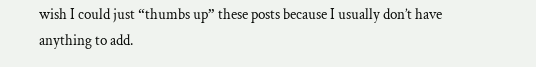wish I could just “thumbs up” these posts because I usually don’t have anything to add.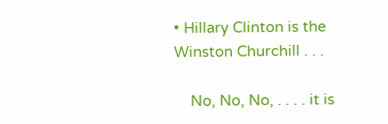• Hillary Clinton is the Winston Churchill . . .

    No, No, No, . . . . it is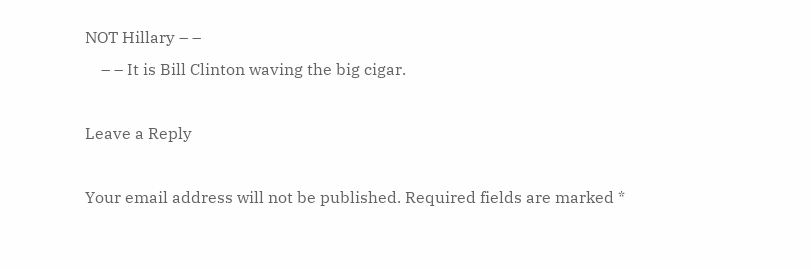NOT Hillary – –
    – – It is Bill Clinton waving the big cigar.

Leave a Reply

Your email address will not be published. Required fields are marked *